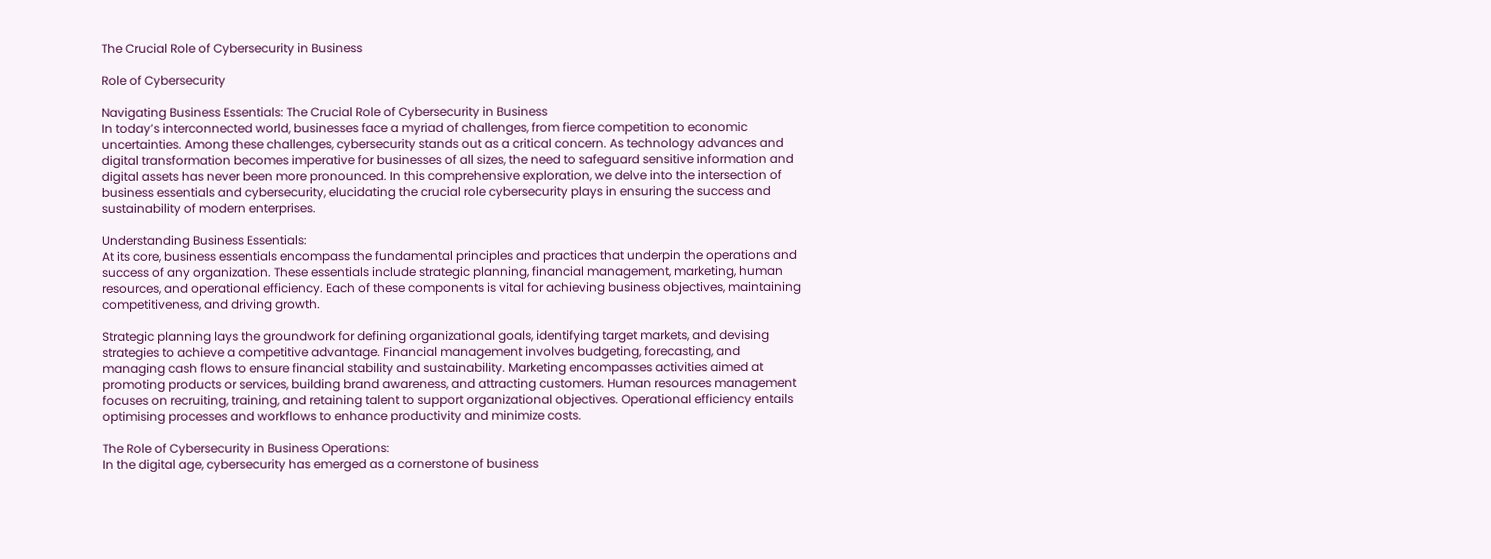The Crucial Role of Cybersecurity in Business

Role of Cybersecurity

Navigating Business Essentials: The Crucial Role of Cybersecurity in Business
In today’s interconnected world, businesses face a myriad of challenges, from fierce competition to economic uncertainties. Among these challenges, cybersecurity stands out as a critical concern. As technology advances and digital transformation becomes imperative for businesses of all sizes, the need to safeguard sensitive information and digital assets has never been more pronounced. In this comprehensive exploration, we delve into the intersection of business essentials and cybersecurity, elucidating the crucial role cybersecurity plays in ensuring the success and sustainability of modern enterprises.

Understanding Business Essentials:
At its core, business essentials encompass the fundamental principles and practices that underpin the operations and success of any organization. These essentials include strategic planning, financial management, marketing, human resources, and operational efficiency. Each of these components is vital for achieving business objectives, maintaining competitiveness, and driving growth.

Strategic planning lays the groundwork for defining organizational goals, identifying target markets, and devising strategies to achieve a competitive advantage. Financial management involves budgeting, forecasting, and managing cash flows to ensure financial stability and sustainability. Marketing encompasses activities aimed at promoting products or services, building brand awareness, and attracting customers. Human resources management focuses on recruiting, training, and retaining talent to support organizational objectives. Operational efficiency entails optimising processes and workflows to enhance productivity and minimize costs.

The Role of Cybersecurity in Business Operations:
In the digital age, cybersecurity has emerged as a cornerstone of business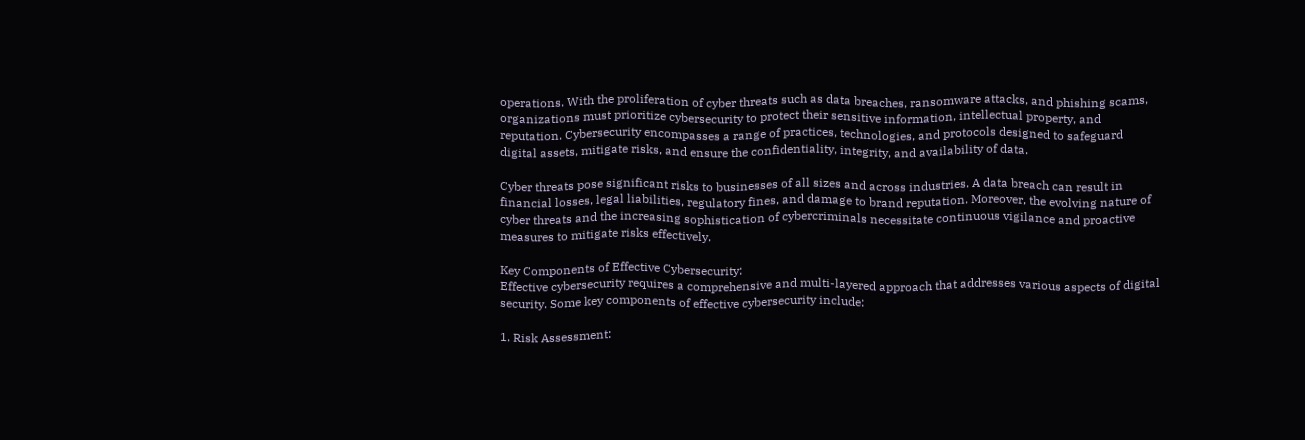operations. With the proliferation of cyber threats such as data breaches, ransomware attacks, and phishing scams, organizations must prioritize cybersecurity to protect their sensitive information, intellectual property, and reputation. Cybersecurity encompasses a range of practices, technologies, and protocols designed to safeguard digital assets, mitigate risks, and ensure the confidentiality, integrity, and availability of data.

Cyber threats pose significant risks to businesses of all sizes and across industries. A data breach can result in financial losses, legal liabilities, regulatory fines, and damage to brand reputation. Moreover, the evolving nature of cyber threats and the increasing sophistication of cybercriminals necessitate continuous vigilance and proactive measures to mitigate risks effectively.

Key Components of Effective Cybersecurity:
Effective cybersecurity requires a comprehensive and multi-layered approach that addresses various aspects of digital security. Some key components of effective cybersecurity include:

1. Risk Assessment: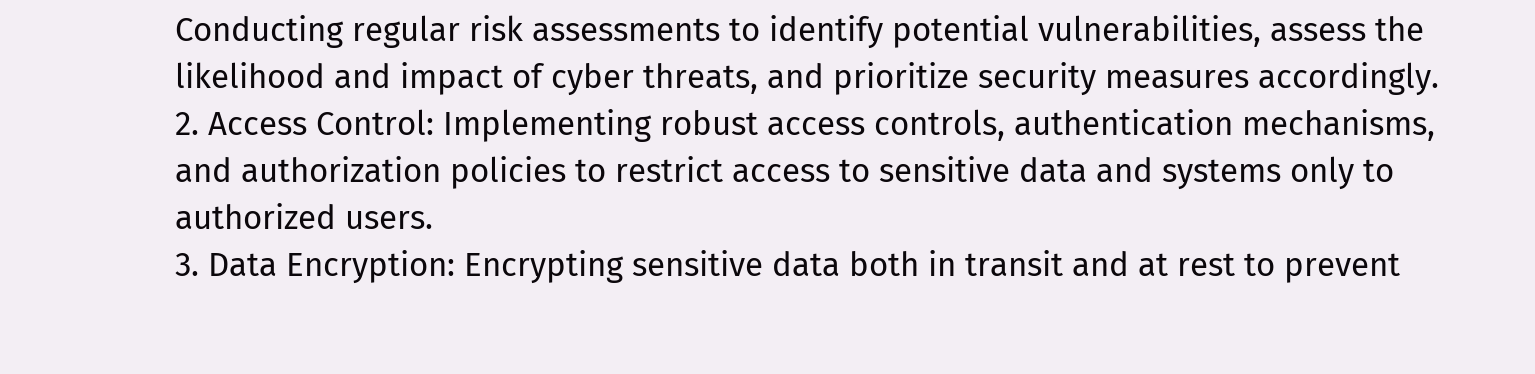Conducting regular risk assessments to identify potential vulnerabilities, assess the likelihood and impact of cyber threats, and prioritize security measures accordingly.
2. Access Control: Implementing robust access controls, authentication mechanisms, and authorization policies to restrict access to sensitive data and systems only to authorized users.
3. Data Encryption: Encrypting sensitive data both in transit and at rest to prevent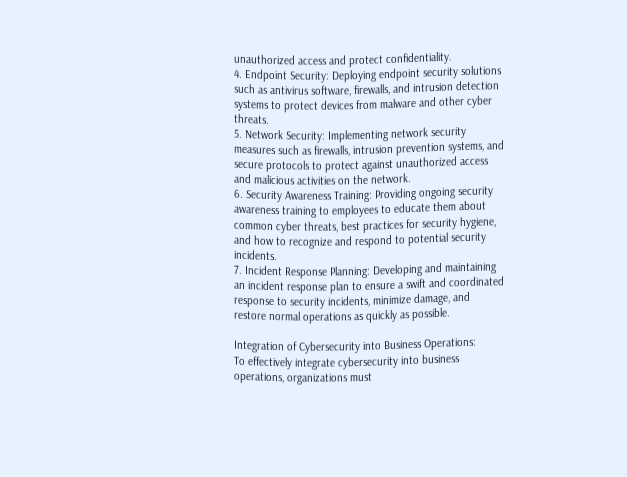unauthorized access and protect confidentiality.
4. Endpoint Security: Deploying endpoint security solutions such as antivirus software, firewalls, and intrusion detection systems to protect devices from malware and other cyber threats.
5. Network Security: Implementing network security measures such as firewalls, intrusion prevention systems, and secure protocols to protect against unauthorized access and malicious activities on the network.
6. Security Awareness Training: Providing ongoing security awareness training to employees to educate them about common cyber threats, best practices for security hygiene, and how to recognize and respond to potential security incidents.
7. Incident Response Planning: Developing and maintaining an incident response plan to ensure a swift and coordinated response to security incidents, minimize damage, and restore normal operations as quickly as possible.

Integration of Cybersecurity into Business Operations:
To effectively integrate cybersecurity into business operations, organizations must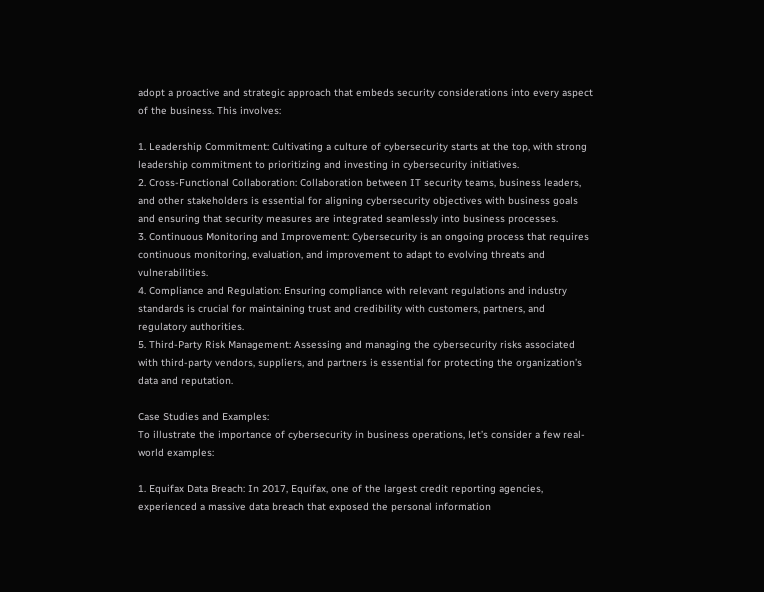adopt a proactive and strategic approach that embeds security considerations into every aspect of the business. This involves:

1. Leadership Commitment: Cultivating a culture of cybersecurity starts at the top, with strong leadership commitment to prioritizing and investing in cybersecurity initiatives.
2. Cross-Functional Collaboration: Collaboration between IT security teams, business leaders, and other stakeholders is essential for aligning cybersecurity objectives with business goals and ensuring that security measures are integrated seamlessly into business processes.
3. Continuous Monitoring and Improvement: Cybersecurity is an ongoing process that requires continuous monitoring, evaluation, and improvement to adapt to evolving threats and vulnerabilities.
4. Compliance and Regulation: Ensuring compliance with relevant regulations and industry standards is crucial for maintaining trust and credibility with customers, partners, and regulatory authorities.
5. Third-Party Risk Management: Assessing and managing the cybersecurity risks associated with third-party vendors, suppliers, and partners is essential for protecting the organization’s data and reputation.

Case Studies and Examples:
To illustrate the importance of cybersecurity in business operations, let’s consider a few real-world examples:

1. Equifax Data Breach: In 2017, Equifax, one of the largest credit reporting agencies, experienced a massive data breach that exposed the personal information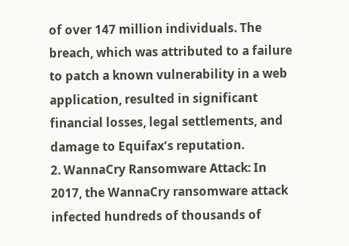of over 147 million individuals. The breach, which was attributed to a failure to patch a known vulnerability in a web application, resulted in significant financial losses, legal settlements, and damage to Equifax’s reputation.
2. WannaCry Ransomware Attack: In 2017, the WannaCry ransomware attack infected hundreds of thousands of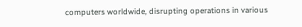computers worldwide, disrupting operations in various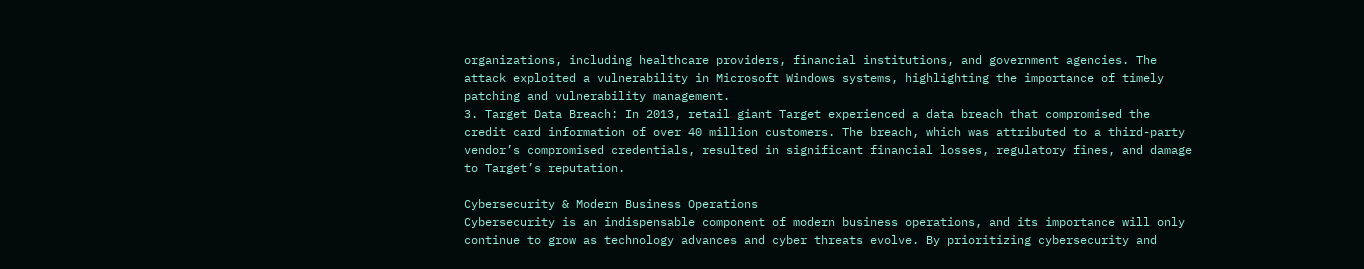organizations, including healthcare providers, financial institutions, and government agencies. The attack exploited a vulnerability in Microsoft Windows systems, highlighting the importance of timely patching and vulnerability management.
3. Target Data Breach: In 2013, retail giant Target experienced a data breach that compromised the credit card information of over 40 million customers. The breach, which was attributed to a third-party vendor’s compromised credentials, resulted in significant financial losses, regulatory fines, and damage to Target’s reputation.

Cybersecurity & Modern Business Operations
Cybersecurity is an indispensable component of modern business operations, and its importance will only continue to grow as technology advances and cyber threats evolve. By prioritizing cybersecurity and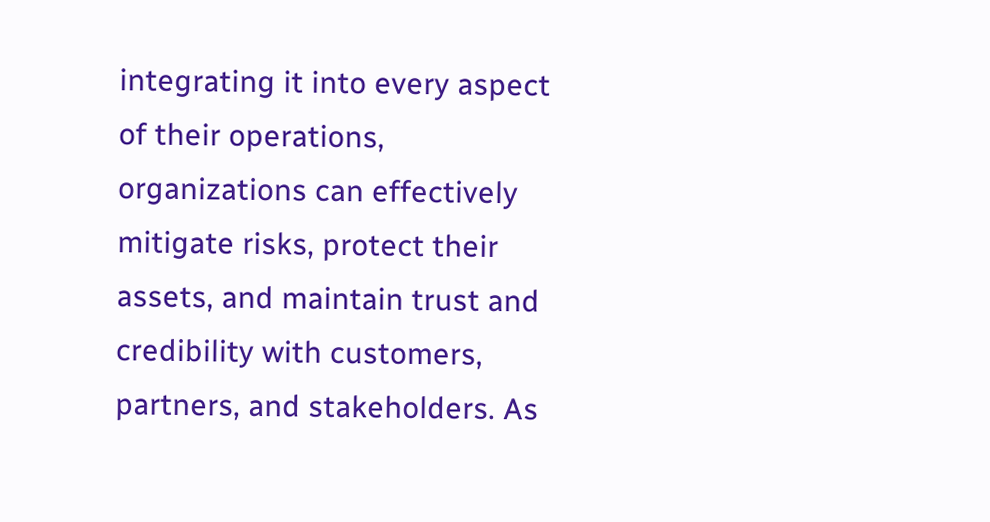integrating it into every aspect of their operations, organizations can effectively mitigate risks, protect their assets, and maintain trust and credibility with customers, partners, and stakeholders. As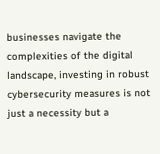businesses navigate the complexities of the digital landscape, investing in robust cybersecurity measures is not just a necessity but a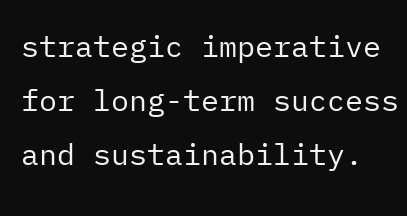strategic imperative for long-term success and sustainability.